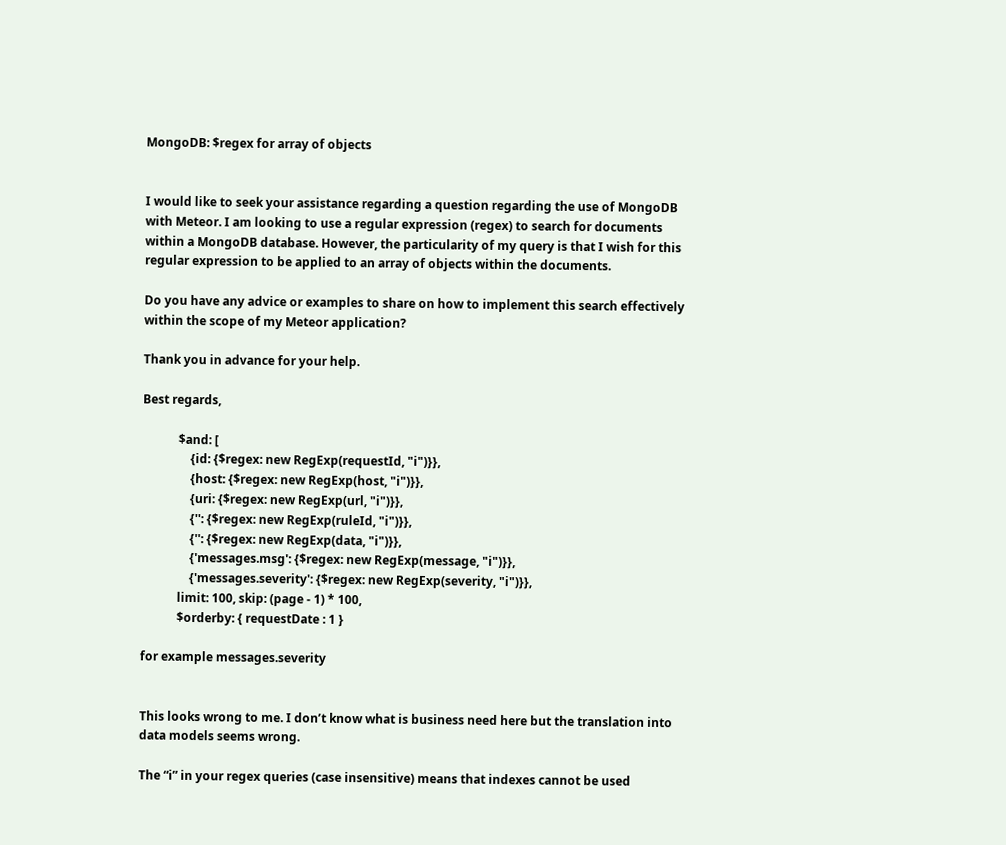MongoDB: $regex for array of objects


I would like to seek your assistance regarding a question regarding the use of MongoDB with Meteor. I am looking to use a regular expression (regex) to search for documents within a MongoDB database. However, the particularity of my query is that I wish for this regular expression to be applied to an array of objects within the documents.

Do you have any advice or examples to share on how to implement this search effectively within the scope of my Meteor application?

Thank you in advance for your help.

Best regards,

            $and: [
                {id: {$regex: new RegExp(requestId, "i")}},
                {host: {$regex: new RegExp(host, "i")}},
                {uri: {$regex: new RegExp(url, "i")}},
                {'': {$regex: new RegExp(ruleId, "i")}},
                {'': {$regex: new RegExp(data, "i")}},
                {'messages.msg': {$regex: new RegExp(message, "i")}},
                {'messages.severity': {$regex: new RegExp(severity, "i")}},
            limit: 100, skip: (page - 1) * 100,
            $orderby: { requestDate : 1 }

for example messages.severity


This looks wrong to me. I don’t know what is business need here but the translation into data models seems wrong.

The “i” in your regex queries (case insensitive) means that indexes cannot be used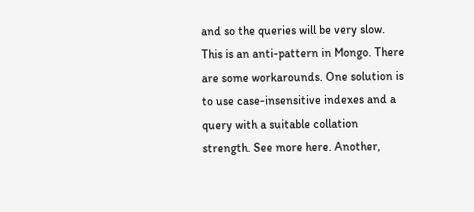and so the queries will be very slow. This is an anti-pattern in Mongo. There are some workarounds. One solution is to use case-insensitive indexes and a query with a suitable collation strength. See more here. Another,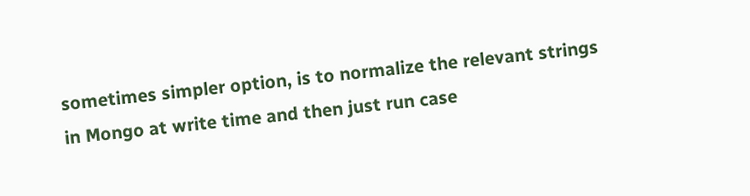sometimes simpler option, is to normalize the relevant strings in Mongo at write time and then just run case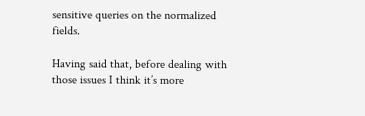sensitive queries on the normalized fields.

Having said that, before dealing with those issues I think it’s more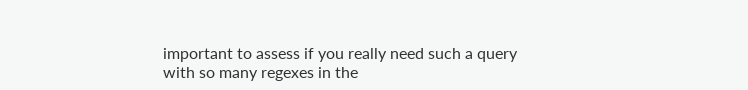important to assess if you really need such a query with so many regexes in the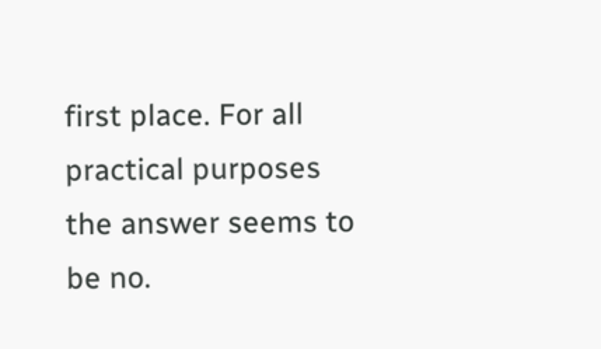first place. For all practical purposes the answer seems to be no.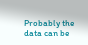Probably the data can be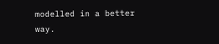modelled in a better way.